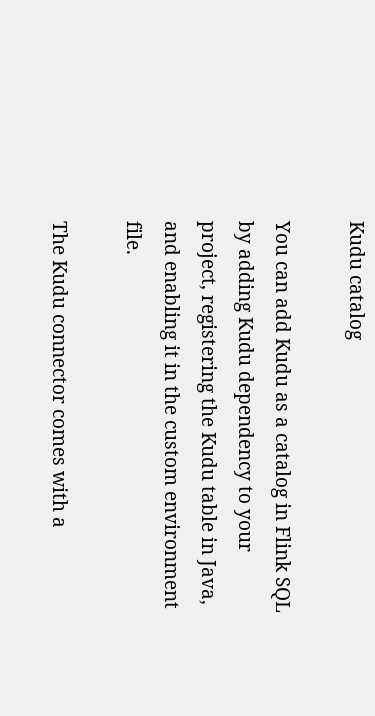Kudu catalog

You can add Kudu as a catalog in Flink SQL by adding Kudu dependency to your project, registering the Kudu table in Java, and enabling it in the custom environment file.

The Kudu connector comes with a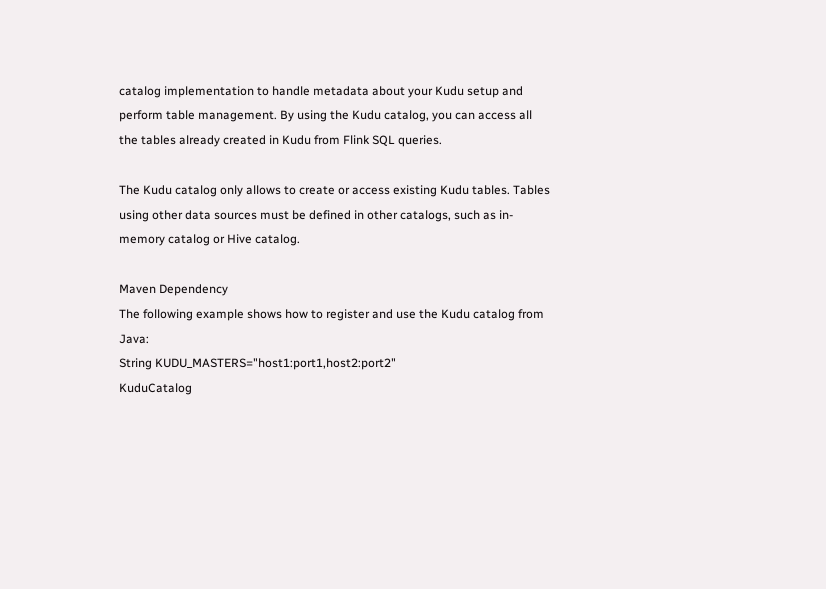catalog implementation to handle metadata about your Kudu setup and perform table management. By using the Kudu catalog, you can access all the tables already created in Kudu from Flink SQL queries.

The Kudu catalog only allows to create or access existing Kudu tables. Tables using other data sources must be defined in other catalogs, such as in-memory catalog or Hive catalog.

Maven Dependency
The following example shows how to register and use the Kudu catalog from Java:
String KUDU_MASTERS="host1:port1,host2:port2"
KuduCatalog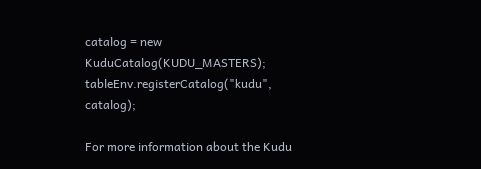catalog = new KuduCatalog(KUDU_MASTERS);
tableEnv.registerCatalog("kudu", catalog);

For more information about the Kudu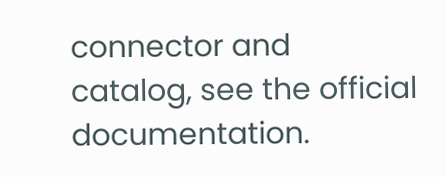connector and catalog, see the official documentation.